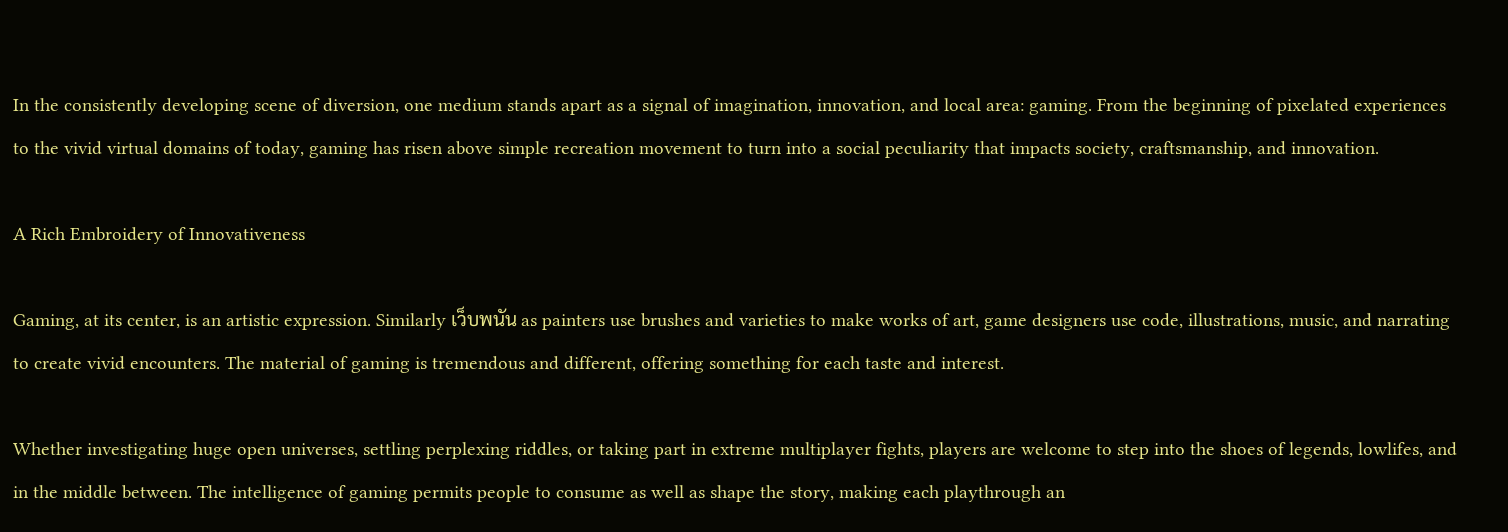In the consistently developing scene of diversion, one medium stands apart as a signal of imagination, innovation, and local area: gaming. From the beginning of pixelated experiences to the vivid virtual domains of today, gaming has risen above simple recreation movement to turn into a social peculiarity that impacts society, craftsmanship, and innovation.

A Rich Embroidery of Innovativeness

Gaming, at its center, is an artistic expression. Similarly เว็บพนัน as painters use brushes and varieties to make works of art, game designers use code, illustrations, music, and narrating to create vivid encounters. The material of gaming is tremendous and different, offering something for each taste and interest.

Whether investigating huge open universes, settling perplexing riddles, or taking part in extreme multiplayer fights, players are welcome to step into the shoes of legends, lowlifes, and in the middle between. The intelligence of gaming permits people to consume as well as shape the story, making each playthrough an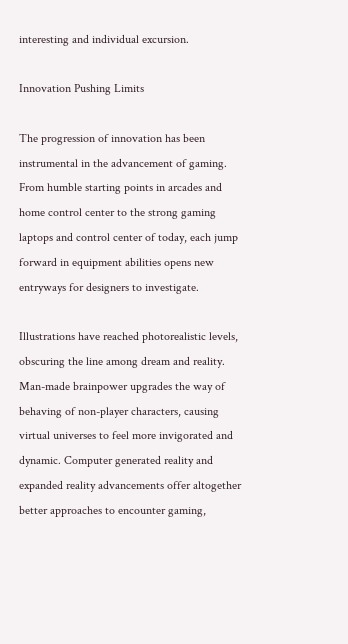interesting and individual excursion.

Innovation Pushing Limits

The progression of innovation has been instrumental in the advancement of gaming. From humble starting points in arcades and home control center to the strong gaming laptops and control center of today, each jump forward in equipment abilities opens new entryways for designers to investigate.

Illustrations have reached photorealistic levels, obscuring the line among dream and reality. Man-made brainpower upgrades the way of behaving of non-player characters, causing virtual universes to feel more invigorated and dynamic. Computer generated reality and expanded reality advancements offer altogether better approaches to encounter gaming,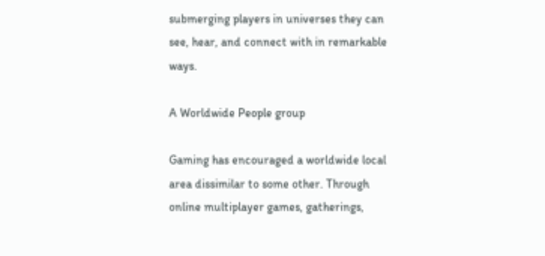submerging players in universes they can see, hear, and connect with in remarkable ways.

A Worldwide People group

Gaming has encouraged a worldwide local area dissimilar to some other. Through online multiplayer games, gatherings,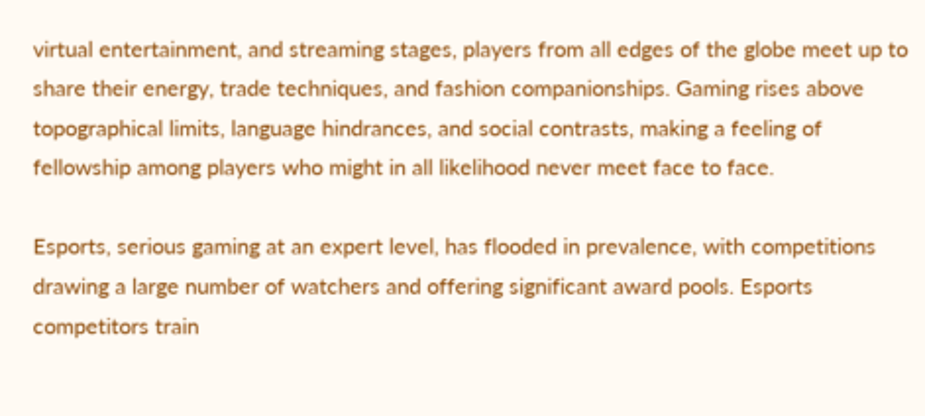virtual entertainment, and streaming stages, players from all edges of the globe meet up to share their energy, trade techniques, and fashion companionships. Gaming rises above topographical limits, language hindrances, and social contrasts, making a feeling of fellowship among players who might in all likelihood never meet face to face.

Esports, serious gaming at an expert level, has flooded in prevalence, with competitions drawing a large number of watchers and offering significant award pools. Esports competitors train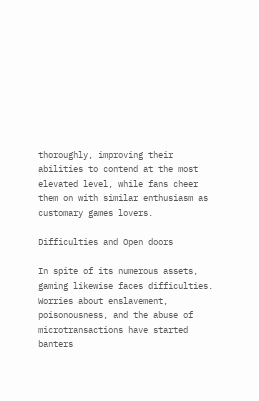thoroughly, improving their abilities to contend at the most elevated level, while fans cheer them on with similar enthusiasm as customary games lovers.

Difficulties and Open doors

In spite of its numerous assets, gaming likewise faces difficulties. Worries about enslavement, poisonousness, and the abuse of microtransactions have started banters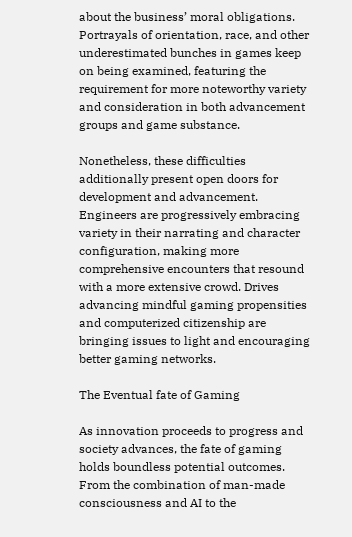about the business’ moral obligations. Portrayals of orientation, race, and other underestimated bunches in games keep on being examined, featuring the requirement for more noteworthy variety and consideration in both advancement groups and game substance.

Nonetheless, these difficulties additionally present open doors for development and advancement. Engineers are progressively embracing variety in their narrating and character configuration, making more comprehensive encounters that resound with a more extensive crowd. Drives advancing mindful gaming propensities and computerized citizenship are bringing issues to light and encouraging better gaming networks.

The Eventual fate of Gaming

As innovation proceeds to progress and society advances, the fate of gaming holds boundless potential outcomes. From the combination of man-made consciousness and AI to the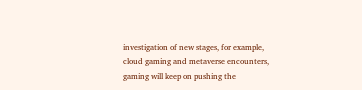investigation of new stages, for example, cloud gaming and metaverse encounters, gaming will keep on pushing the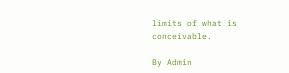limits of what is conceivable.

By Admin